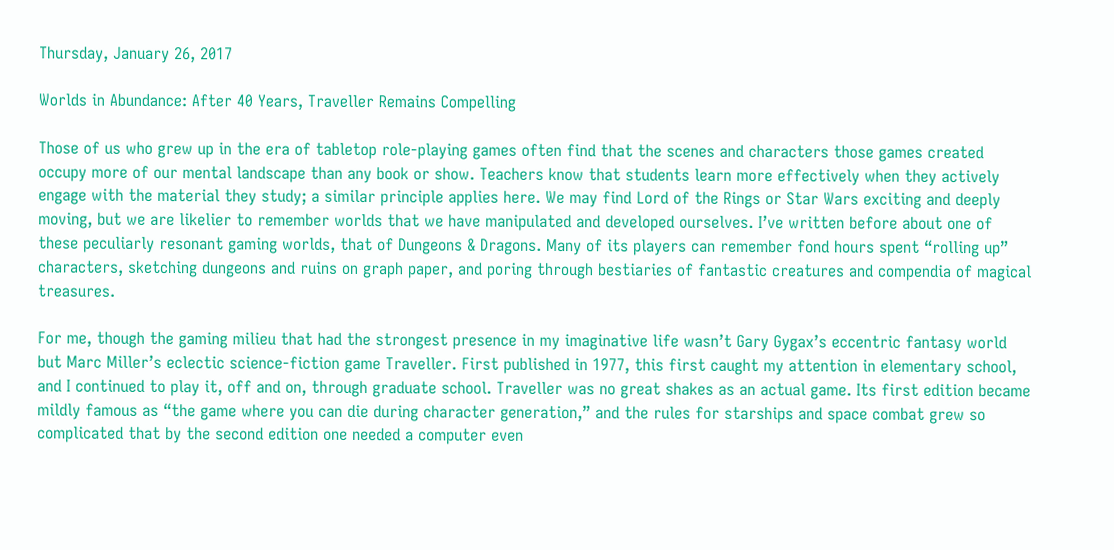Thursday, January 26, 2017

Worlds in Abundance: After 40 Years, Traveller Remains Compelling

Those of us who grew up in the era of tabletop role-playing games often find that the scenes and characters those games created occupy more of our mental landscape than any book or show. Teachers know that students learn more effectively when they actively engage with the material they study; a similar principle applies here. We may find Lord of the Rings or Star Wars exciting and deeply moving, but we are likelier to remember worlds that we have manipulated and developed ourselves. I’ve written before about one of these peculiarly resonant gaming worlds, that of Dungeons & Dragons. Many of its players can remember fond hours spent “rolling up” characters, sketching dungeons and ruins on graph paper, and poring through bestiaries of fantastic creatures and compendia of magical treasures.

For me, though the gaming milieu that had the strongest presence in my imaginative life wasn’t Gary Gygax’s eccentric fantasy world but Marc Miller’s eclectic science-fiction game Traveller. First published in 1977, this first caught my attention in elementary school, and I continued to play it, off and on, through graduate school. Traveller was no great shakes as an actual game. Its first edition became mildly famous as “the game where you can die during character generation,” and the rules for starships and space combat grew so complicated that by the second edition one needed a computer even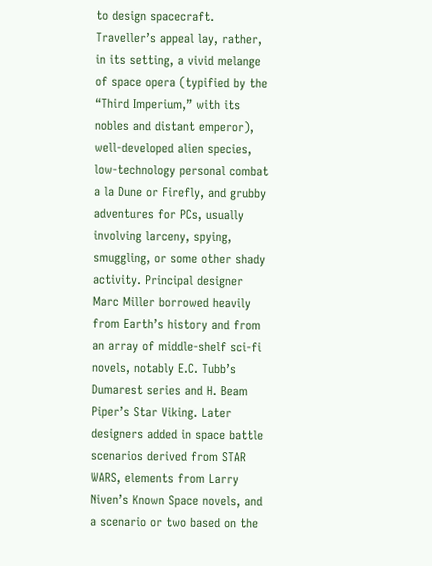to design spacecraft. Traveller’s appeal lay, rather, in its setting, a vivid melange of space opera (typified by the “Third Imperium,” with its nobles and distant emperor), well-developed alien species, low-technology personal combat a la Dune or Firefly, and grubby adventures for PCs, usually involving larceny, spying, smuggling, or some other shady activity. Principal designer Marc Miller borrowed heavily from Earth’s history and from an array of middle-shelf sci-fi novels, notably E.C. Tubb’s Dumarest series and H. Beam Piper’s Star Viking. Later designers added in space battle scenarios derived from STAR WARS, elements from Larry Niven’s Known Space novels, and a scenario or two based on the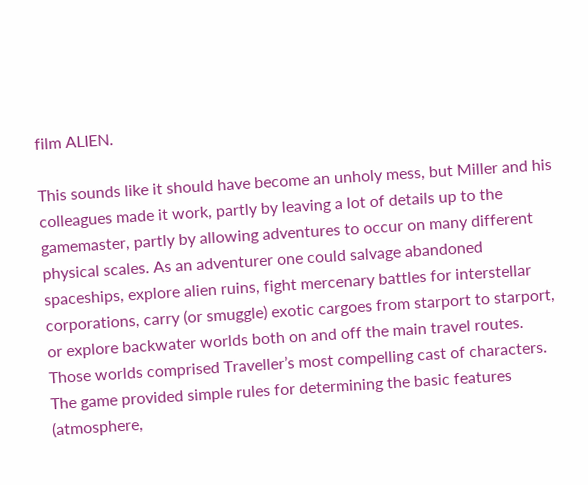film ALIEN.

This sounds like it should have become an unholy mess, but Miller and his colleagues made it work, partly by leaving a lot of details up to the gamemaster, partly by allowing adventures to occur on many different physical scales. As an adventurer one could salvage abandoned spaceships, explore alien ruins, fight mercenary battles for interstellar corporations, carry (or smuggle) exotic cargoes from starport to starport, or explore backwater worlds both on and off the main travel routes. Those worlds comprised Traveller’s most compelling cast of characters. The game provided simple rules for determining the basic features (atmosphere,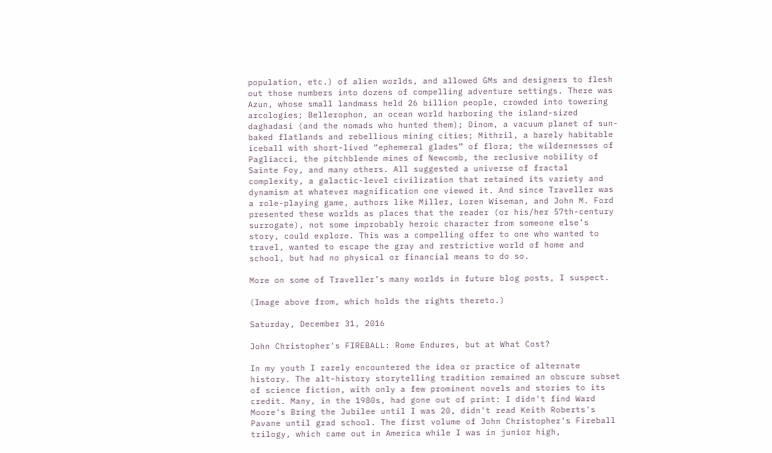population, etc.) of alien worlds, and allowed GMs and designers to flesh out those numbers into dozens of compelling adventure settings. There was Azun, whose small landmass held 26 billion people, crowded into towering arcologies; Bellerophon, an ocean world harboring the island-sized daghadasi (and the nomads who hunted them); Dinom, a vacuum planet of sun-baked flatlands and rebellious mining cities; Mithril, a barely habitable iceball with short-lived “ephemeral glades” of flora; the wildernesses of Pagliacci, the pitchblende mines of Newcomb, the reclusive nobility of Sainte Foy, and many others. All suggested a universe of fractal complexity, a galactic-level civilization that retained its variety and dynamism at whatever magnification one viewed it. And since Traveller was a role-playing game, authors like Miller, Loren Wiseman, and John M. Ford presented these worlds as places that the reader (or his/her 57th-century surrogate), not some improbably heroic character from someone else’s story, could explore. This was a compelling offer to one who wanted to travel, wanted to escape the gray and restrictive world of home and school, but had no physical or financial means to do so.

More on some of Traveller’s many worlds in future blog posts, I suspect.

(Image above from, which holds the rights thereto.)

Saturday, December 31, 2016

John Christopher's FIREBALL: Rome Endures, but at What Cost?

In my youth I rarely encountered the idea or practice of alternate history. The alt-history storytelling tradition remained an obscure subset of science fiction, with only a few prominent novels and stories to its credit. Many, in the 1980s, had gone out of print: I didn't find Ward Moore's Bring the Jubilee until I was 20, didn't read Keith Roberts's Pavane until grad school. The first volume of John Christopher's Fireball trilogy, which came out in America while I was in junior high,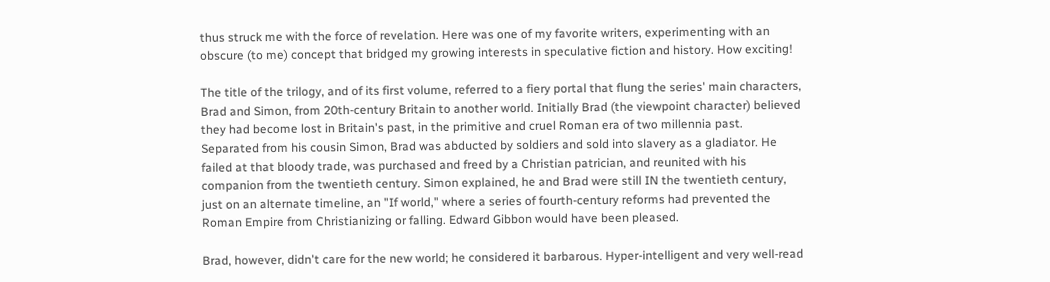thus struck me with the force of revelation. Here was one of my favorite writers, experimenting with an obscure (to me) concept that bridged my growing interests in speculative fiction and history. How exciting!

The title of the trilogy, and of its first volume, referred to a fiery portal that flung the series' main characters, Brad and Simon, from 20th-century Britain to another world. Initially Brad (the viewpoint character) believed they had become lost in Britain's past, in the primitive and cruel Roman era of two millennia past. Separated from his cousin Simon, Brad was abducted by soldiers and sold into slavery as a gladiator. He failed at that bloody trade, was purchased and freed by a Christian patrician, and reunited with his companion from the twentieth century. Simon explained, he and Brad were still IN the twentieth century, just on an alternate timeline, an "If world," where a series of fourth-century reforms had prevented the Roman Empire from Christianizing or falling. Edward Gibbon would have been pleased.

Brad, however, didn't care for the new world; he considered it barbarous. Hyper-intelligent and very well-read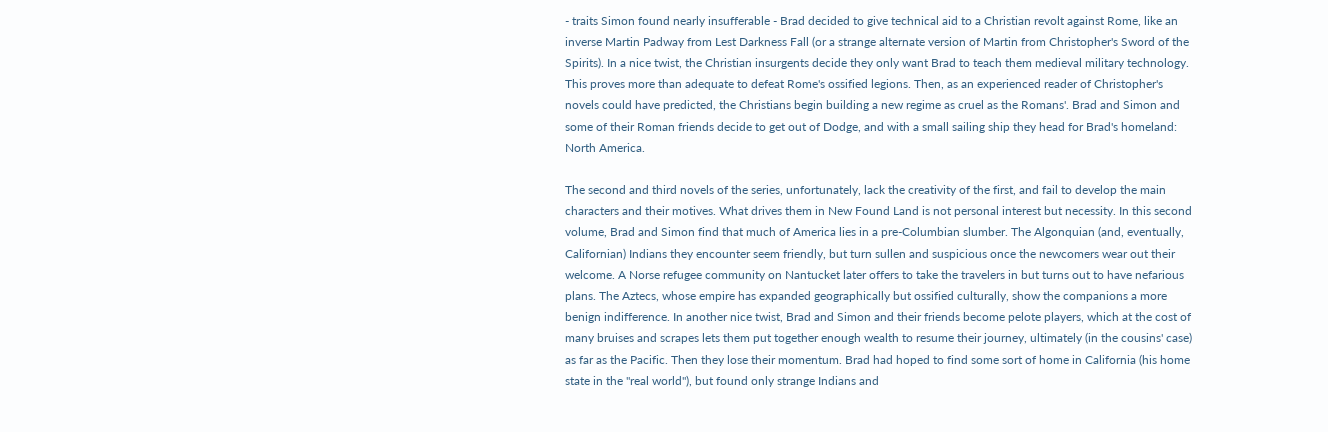- traits Simon found nearly insufferable - Brad decided to give technical aid to a Christian revolt against Rome, like an inverse Martin Padway from Lest Darkness Fall (or a strange alternate version of Martin from Christopher's Sword of the Spirits). In a nice twist, the Christian insurgents decide they only want Brad to teach them medieval military technology. This proves more than adequate to defeat Rome's ossified legions. Then, as an experienced reader of Christopher's novels could have predicted, the Christians begin building a new regime as cruel as the Romans'. Brad and Simon and some of their Roman friends decide to get out of Dodge, and with a small sailing ship they head for Brad's homeland: North America.

The second and third novels of the series, unfortunately, lack the creativity of the first, and fail to develop the main characters and their motives. What drives them in New Found Land is not personal interest but necessity. In this second volume, Brad and Simon find that much of America lies in a pre-Columbian slumber. The Algonquian (and, eventually, Californian) Indians they encounter seem friendly, but turn sullen and suspicious once the newcomers wear out their welcome. A Norse refugee community on Nantucket later offers to take the travelers in but turns out to have nefarious plans. The Aztecs, whose empire has expanded geographically but ossified culturally, show the companions a more benign indifference. In another nice twist, Brad and Simon and their friends become pelote players, which at the cost of many bruises and scrapes lets them put together enough wealth to resume their journey, ultimately (in the cousins' case) as far as the Pacific. Then they lose their momentum. Brad had hoped to find some sort of home in California (his home state in the "real world"), but found only strange Indians and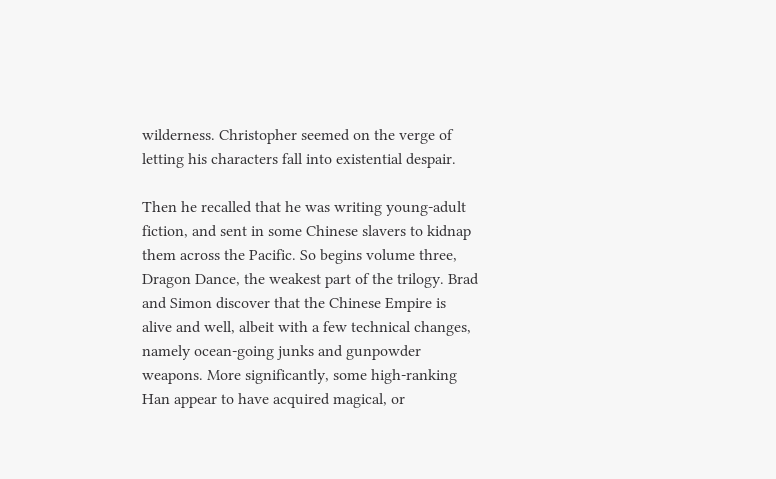wilderness. Christopher seemed on the verge of letting his characters fall into existential despair.

Then he recalled that he was writing young-adult fiction, and sent in some Chinese slavers to kidnap them across the Pacific. So begins volume three, Dragon Dance, the weakest part of the trilogy. Brad and Simon discover that the Chinese Empire is alive and well, albeit with a few technical changes, namely ocean-going junks and gunpowder weapons. More significantly, some high-ranking Han appear to have acquired magical, or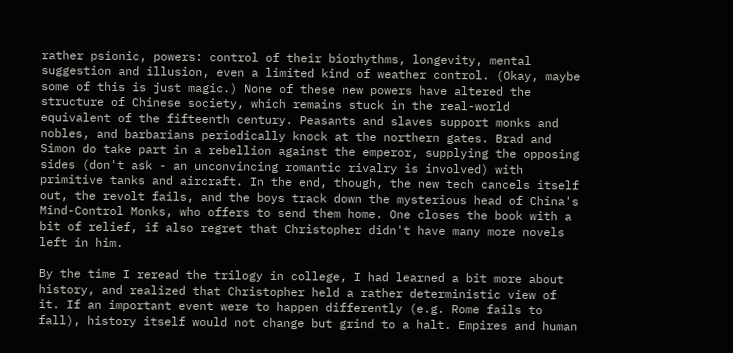rather psionic, powers: control of their biorhythms, longevity, mental suggestion and illusion, even a limited kind of weather control. (Okay, maybe some of this is just magic.) None of these new powers have altered the structure of Chinese society, which remains stuck in the real-world equivalent of the fifteenth century. Peasants and slaves support monks and nobles, and barbarians periodically knock at the northern gates. Brad and Simon do take part in a rebellion against the emperor, supplying the opposing sides (don't ask - an unconvincing romantic rivalry is involved) with primitive tanks and aircraft. In the end, though, the new tech cancels itself out, the revolt fails, and the boys track down the mysterious head of China's Mind-Control Monks, who offers to send them home. One closes the book with a bit of relief, if also regret that Christopher didn't have many more novels left in him.

By the time I reread the trilogy in college, I had learned a bit more about history, and realized that Christopher held a rather deterministic view of it. If an important event were to happen differently (e.g. Rome fails to fall), history itself would not change but grind to a halt. Empires and human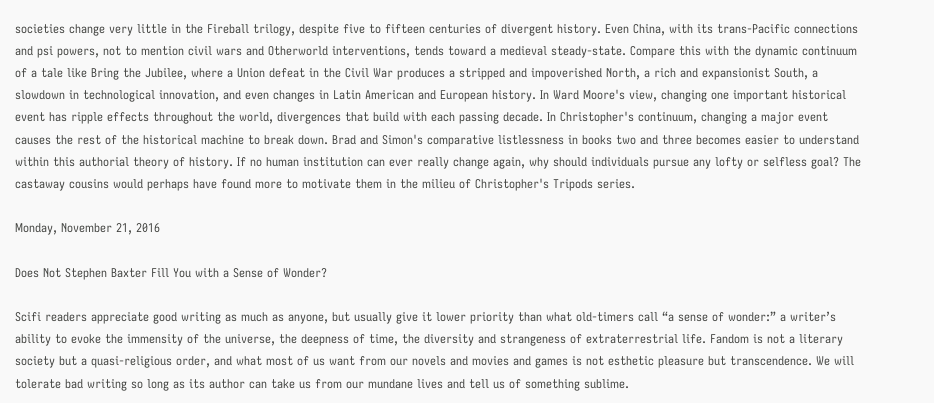societies change very little in the Fireball trilogy, despite five to fifteen centuries of divergent history. Even China, with its trans-Pacific connections and psi powers, not to mention civil wars and Otherworld interventions, tends toward a medieval steady-state. Compare this with the dynamic continuum of a tale like Bring the Jubilee, where a Union defeat in the Civil War produces a stripped and impoverished North, a rich and expansionist South, a slowdown in technological innovation, and even changes in Latin American and European history. In Ward Moore's view, changing one important historical event has ripple effects throughout the world, divergences that build with each passing decade. In Christopher's continuum, changing a major event causes the rest of the historical machine to break down. Brad and Simon's comparative listlessness in books two and three becomes easier to understand within this authorial theory of history. If no human institution can ever really change again, why should individuals pursue any lofty or selfless goal? The castaway cousins would perhaps have found more to motivate them in the milieu of Christopher's Tripods series.

Monday, November 21, 2016

Does Not Stephen Baxter Fill You with a Sense of Wonder?

Scifi readers appreciate good writing as much as anyone, but usually give it lower priority than what old-timers call “a sense of wonder:” a writer’s ability to evoke the immensity of the universe, the deepness of time, the diversity and strangeness of extraterrestrial life. Fandom is not a literary society but a quasi-religious order, and what most of us want from our novels and movies and games is not esthetic pleasure but transcendence. We will tolerate bad writing so long as its author can take us from our mundane lives and tell us of something sublime.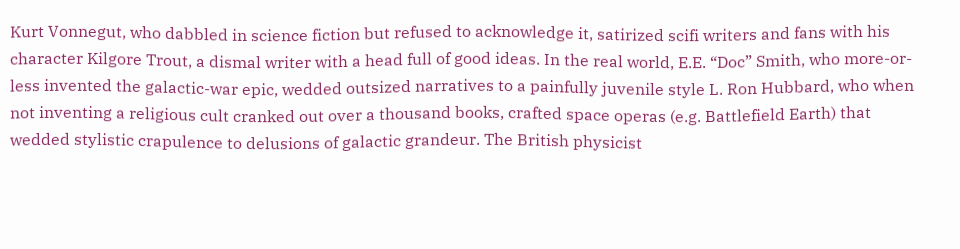Kurt Vonnegut, who dabbled in science fiction but refused to acknowledge it, satirized scifi writers and fans with his character Kilgore Trout, a dismal writer with a head full of good ideas. In the real world, E.E. “Doc” Smith, who more-or-less invented the galactic-war epic, wedded outsized narratives to a painfully juvenile style L. Ron Hubbard, who when not inventing a religious cult cranked out over a thousand books, crafted space operas (e.g. Battlefield Earth) that wedded stylistic crapulence to delusions of galactic grandeur. The British physicist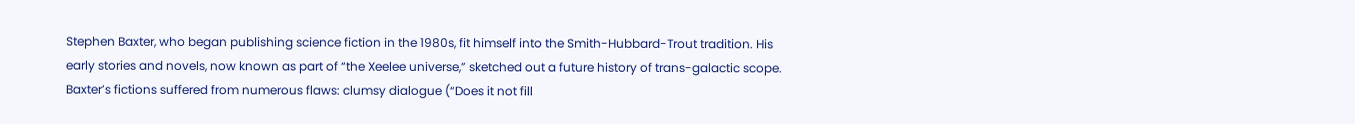Stephen Baxter, who began publishing science fiction in the 1980s, fit himself into the Smith-Hubbard-Trout tradition. His early stories and novels, now known as part of “the Xeelee universe,” sketched out a future history of trans-galactic scope. Baxter’s fictions suffered from numerous flaws: clumsy dialogue (“Does it not fill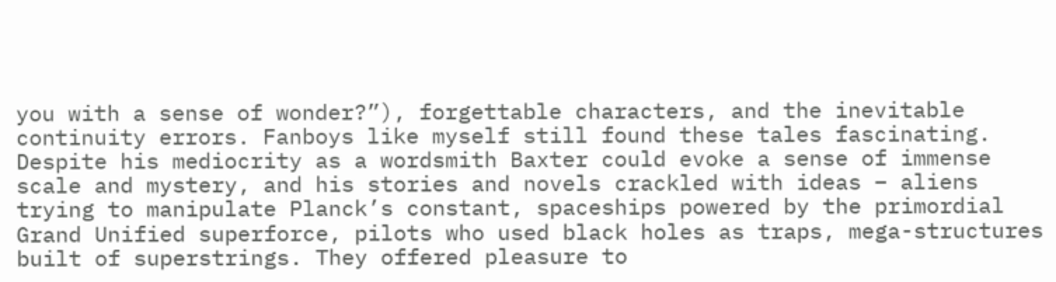you with a sense of wonder?”), forgettable characters, and the inevitable continuity errors. Fanboys like myself still found these tales fascinating. Despite his mediocrity as a wordsmith Baxter could evoke a sense of immense scale and mystery, and his stories and novels crackled with ideas – aliens trying to manipulate Planck’s constant, spaceships powered by the primordial Grand Unified superforce, pilots who used black holes as traps, mega-structures built of superstrings. They offered pleasure to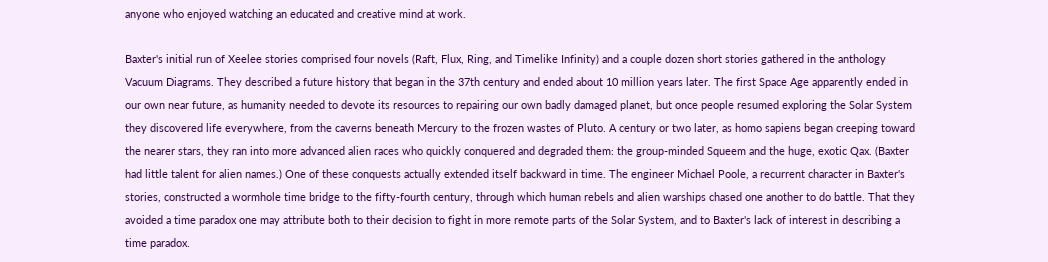anyone who enjoyed watching an educated and creative mind at work.

Baxter's initial run of Xeelee stories comprised four novels (Raft, Flux, Ring, and Timelike Infinity) and a couple dozen short stories gathered in the anthology Vacuum Diagrams. They described a future history that began in the 37th century and ended about 10 million years later. The first Space Age apparently ended in our own near future, as humanity needed to devote its resources to repairing our own badly damaged planet, but once people resumed exploring the Solar System they discovered life everywhere, from the caverns beneath Mercury to the frozen wastes of Pluto. A century or two later, as homo sapiens began creeping toward the nearer stars, they ran into more advanced alien races who quickly conquered and degraded them: the group-minded Squeem and the huge, exotic Qax. (Baxter had little talent for alien names.) One of these conquests actually extended itself backward in time. The engineer Michael Poole, a recurrent character in Baxter's stories, constructed a wormhole time bridge to the fifty-fourth century, through which human rebels and alien warships chased one another to do battle. That they avoided a time paradox one may attribute both to their decision to fight in more remote parts of the Solar System, and to Baxter's lack of interest in describing a time paradox.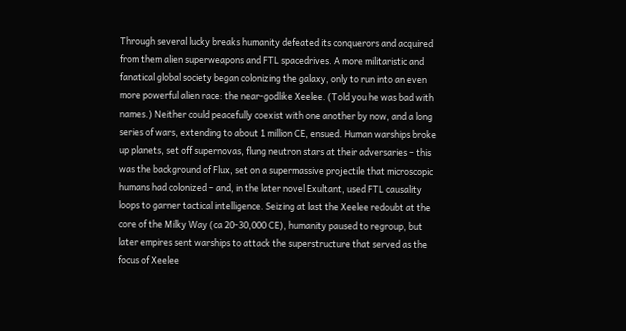Through several lucky breaks humanity defeated its conquerors and acquired from them alien superweapons and FTL spacedrives. A more militaristic and fanatical global society began colonizing the galaxy, only to run into an even more powerful alien race: the near-godlike Xeelee. (Told you he was bad with names.) Neither could peacefully coexist with one another by now, and a long series of wars, extending to about 1 million CE, ensued. Human warships broke up planets, set off supernovas, flung neutron stars at their adversaries – this was the background of Flux, set on a supermassive projectile that microscopic humans had colonized – and, in the later novel Exultant, used FTL causality loops to garner tactical intelligence. Seizing at last the Xeelee redoubt at the core of the Milky Way (ca 20-30,000 CE), humanity paused to regroup, but later empires sent warships to attack the superstructure that served as the focus of Xeelee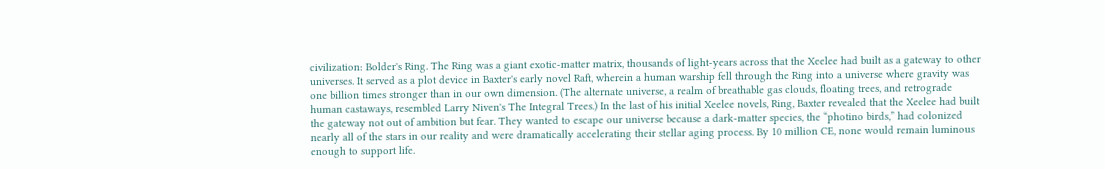civilization: Bolder's Ring. The Ring was a giant exotic-matter matrix, thousands of light-years across that the Xeelee had built as a gateway to other universes. It served as a plot device in Baxter's early novel Raft, wherein a human warship fell through the Ring into a universe where gravity was one billion times stronger than in our own dimension. (The alternate universe, a realm of breathable gas clouds, floating trees, and retrograde human castaways, resembled Larry Niven's The Integral Trees.) In the last of his initial Xeelee novels, Ring, Baxter revealed that the Xeelee had built the gateway not out of ambition but fear. They wanted to escape our universe because a dark-matter species, the “photino birds,” had colonized nearly all of the stars in our reality and were dramatically accelerating their stellar aging process. By 10 million CE, none would remain luminous enough to support life.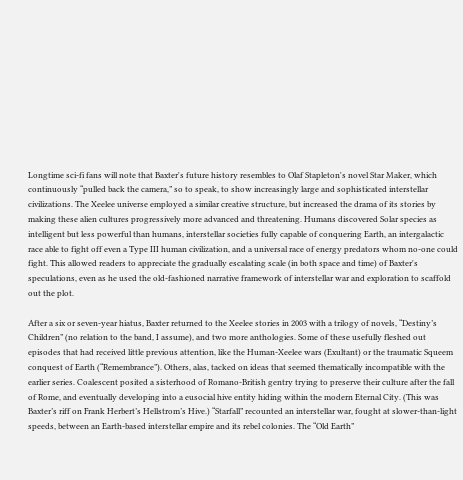Longtime sci-fi fans will note that Baxter's future history resembles to Olaf Stapleton's novel Star Maker, which continuously “pulled back the camera,” so to speak, to show increasingly large and sophisticated interstellar civilizations. The Xeelee universe employed a similar creative structure, but increased the drama of its stories by making these alien cultures progressively more advanced and threatening. Humans discovered Solar species as intelligent but less powerful than humans, interstellar societies fully capable of conquering Earth, an intergalactic race able to fight off even a Type III human civilization, and a universal race of energy predators whom no-one could fight. This allowed readers to appreciate the gradually escalating scale (in both space and time) of Baxter's speculations, even as he used the old-fashioned narrative framework of interstellar war and exploration to scaffold out the plot.

After a six or seven-year hiatus, Baxter returned to the Xeelee stories in 2003 with a trilogy of novels, “Destiny’s Children” (no relation to the band, I assume), and two more anthologies. Some of these usefully fleshed out episodes that had received little previous attention, like the Human-Xeelee wars (Exultant) or the traumatic Squeem conquest of Earth (“Remembrance”). Others, alas, tacked on ideas that seemed thematically incompatible with the earlier series. Coalescent posited a sisterhood of Romano-British gentry trying to preserve their culture after the fall of Rome, and eventually developing into a eusocial hive entity hiding within the modern Eternal City. (This was Baxter’s riff on Frank Herbert’s Hellstrom’s Hive.) “Starfall” recounted an interstellar war, fought at slower-than-light speeds, between an Earth-based interstellar empire and its rebel colonies. The “Old Earth”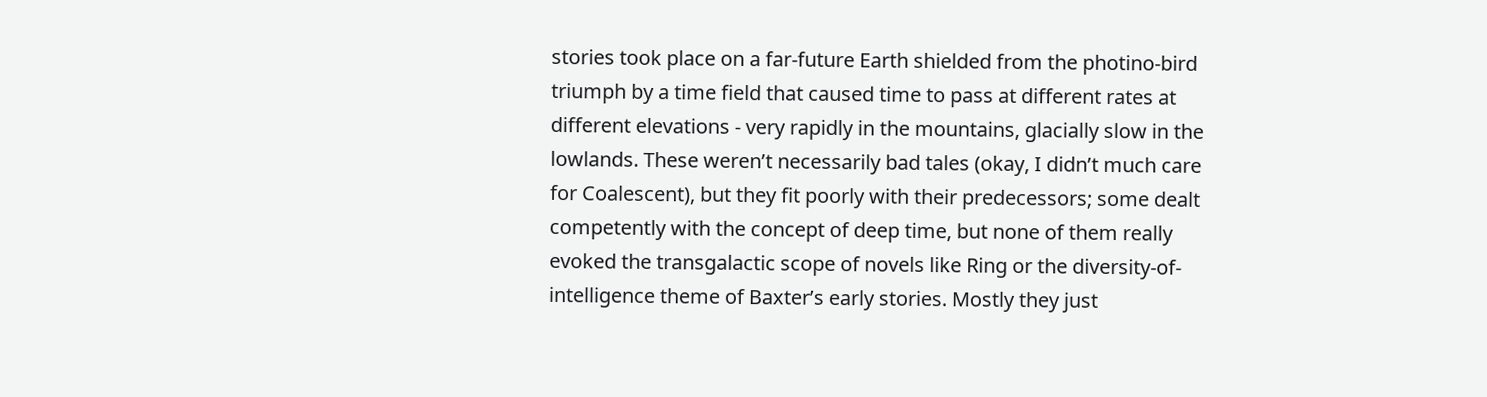stories took place on a far-future Earth shielded from the photino-bird triumph by a time field that caused time to pass at different rates at different elevations - very rapidly in the mountains, glacially slow in the lowlands. These weren’t necessarily bad tales (okay, I didn’t much care for Coalescent), but they fit poorly with their predecessors; some dealt competently with the concept of deep time, but none of them really evoked the transgalactic scope of novels like Ring or the diversity-of-intelligence theme of Baxter’s early stories. Mostly they just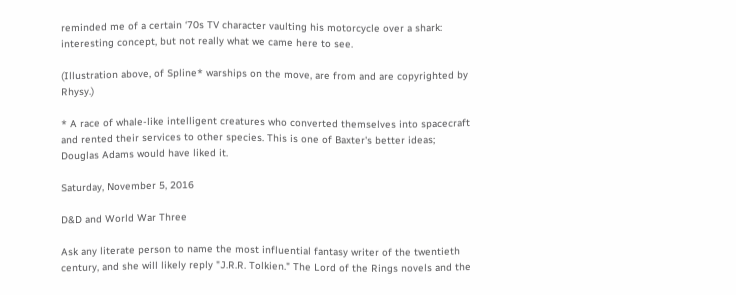reminded me of a certain ‘70s TV character vaulting his motorcycle over a shark: interesting concept, but not really what we came here to see.

(Illustration above, of Spline* warships on the move, are from and are copyrighted by Rhysy.)

* A race of whale-like intelligent creatures who converted themselves into spacecraft and rented their services to other species. This is one of Baxter's better ideas; Douglas Adams would have liked it.

Saturday, November 5, 2016

D&D and World War Three

Ask any literate person to name the most influential fantasy writer of the twentieth century, and she will likely reply "J.R.R. Tolkien." The Lord of the Rings novels and the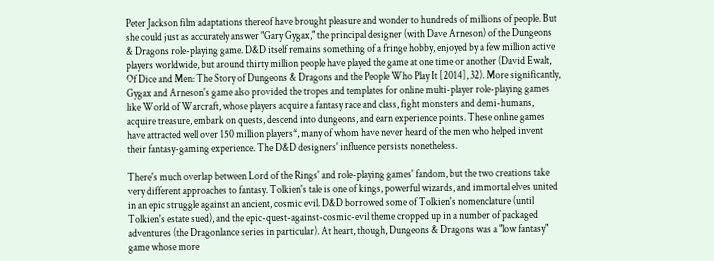Peter Jackson film adaptations thereof have brought pleasure and wonder to hundreds of millions of people. But she could just as accurately answer "Gary Gygax," the principal designer (with Dave Arneson) of the Dungeons & Dragons role-playing game. D&D itself remains something of a fringe hobby, enjoyed by a few million active players worldwide, but around thirty million people have played the game at one time or another (David Ewalt, Of Dice and Men: The Story of Dungeons & Dragons and the People Who Play It [2014], 32). More significantly, Gygax and Arneson's game also provided the tropes and templates for online multi-player role-playing games like World of Warcraft, whose players acquire a fantasy race and class, fight monsters and demi-humans, acquire treasure, embark on quests, descend into dungeons, and earn experience points. These online games have attracted well over 150 million players*, many of whom have never heard of the men who helped invent their fantasy-gaming experience. The D&D designers' influence persists nonetheless.

There's much overlap between Lord of the Rings' and role-playing games' fandom, but the two creations take very different approaches to fantasy. Tolkien's tale is one of kings, powerful wizards, and immortal elves united in an epic struggle against an ancient, cosmic evil. D&D borrowed some of Tolkien's nomenclature (until Tolkien's estate sued), and the epic-quest-against-cosmic-evil theme cropped up in a number of packaged adventures (the Dragonlance series in particular). At heart, though, Dungeons & Dragons was a "low fantasy" game whose more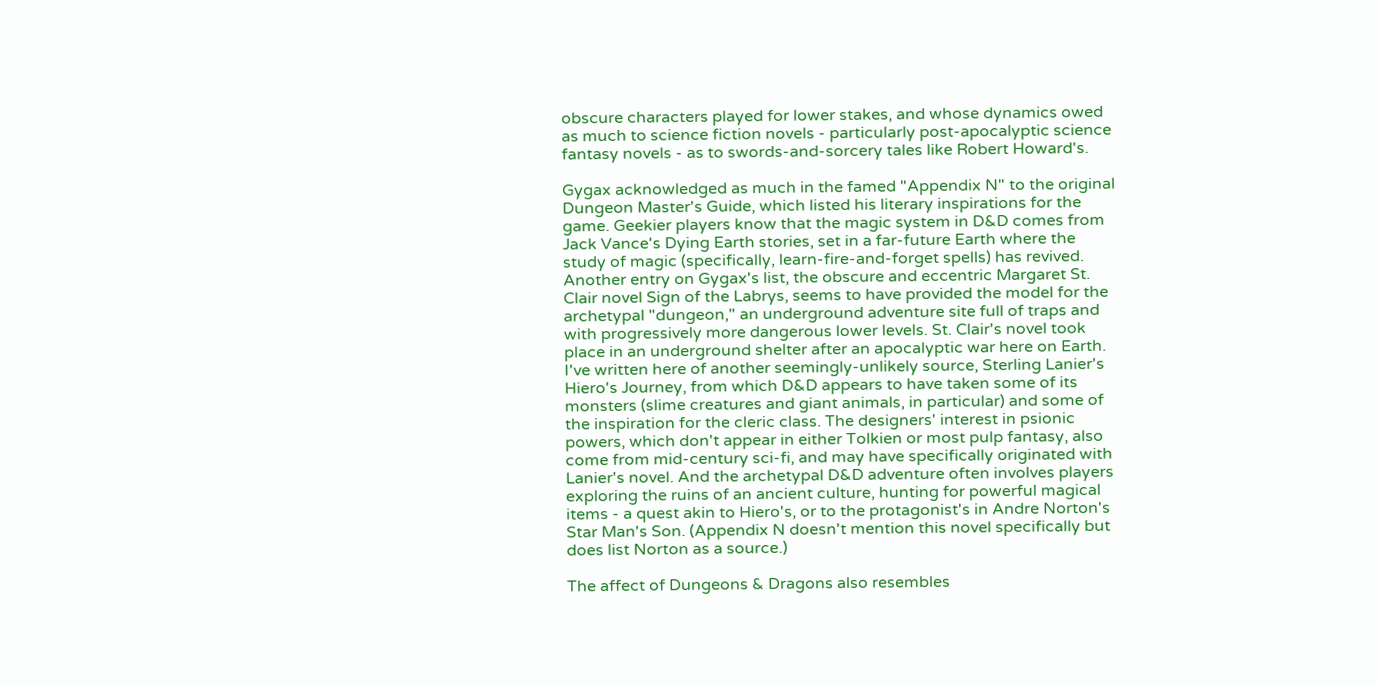obscure characters played for lower stakes, and whose dynamics owed as much to science fiction novels - particularly post-apocalyptic science fantasy novels - as to swords-and-sorcery tales like Robert Howard's.

Gygax acknowledged as much in the famed "Appendix N" to the original Dungeon Master's Guide, which listed his literary inspirations for the game. Geekier players know that the magic system in D&D comes from Jack Vance's Dying Earth stories, set in a far-future Earth where the study of magic (specifically, learn-fire-and-forget spells) has revived. Another entry on Gygax's list, the obscure and eccentric Margaret St. Clair novel Sign of the Labrys, seems to have provided the model for the archetypal "dungeon," an underground adventure site full of traps and with progressively more dangerous lower levels. St. Clair's novel took place in an underground shelter after an apocalyptic war here on Earth. I've written here of another seemingly-unlikely source, Sterling Lanier's Hiero's Journey, from which D&D appears to have taken some of its monsters (slime creatures and giant animals, in particular) and some of the inspiration for the cleric class. The designers' interest in psionic powers, which don't appear in either Tolkien or most pulp fantasy, also come from mid-century sci-fi, and may have specifically originated with Lanier's novel. And the archetypal D&D adventure often involves players exploring the ruins of an ancient culture, hunting for powerful magical items - a quest akin to Hiero's, or to the protagonist's in Andre Norton's Star Man's Son. (Appendix N doesn't mention this novel specifically but does list Norton as a source.)

The affect of Dungeons & Dragons also resembles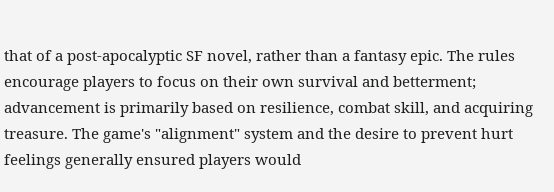that of a post-apocalyptic SF novel, rather than a fantasy epic. The rules encourage players to focus on their own survival and betterment; advancement is primarily based on resilience, combat skill, and acquiring treasure. The game's "alignment" system and the desire to prevent hurt feelings generally ensured players would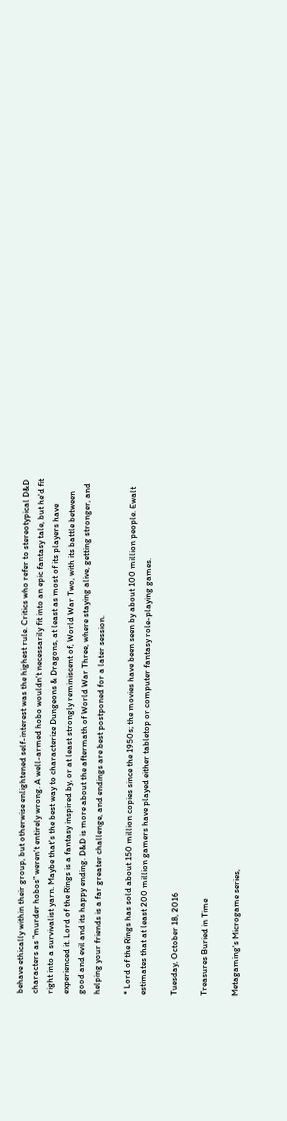behave ethically within their group, but otherwise enlightened self-interest was the highest rule. Critics who refer to stereotypical D&D characters as "murder hobos" weren't entirely wrong. A well-armed hobo wouldn't necessarily fit into an epic fantasy tale, but he'd fit right into a survivalist yarn. Maybe that's the best way to characterize Dungeons & Dragons, at least as most of its players have experienced it. Lord of the Rings is a fantasy inspired by, or at least strongly reminiscent of, World War Two, with its battle between good and evil and its happy ending. D&D is more about the aftermath of World War Three, where staying alive, getting stronger, and helping your friends is a far greater challenge, and endings are best postponed for a later session.

* Lord of the Rings has sold about 150 million copies since the 1950s; the movies have been seen by about 100 million people. Ewalt estimates that at least 200 million gamers have played either tabletop or computer fantasy role-playing games.

Tuesday, October 18, 2016

Treasures Buried in Time

Metagaming's Microgame series,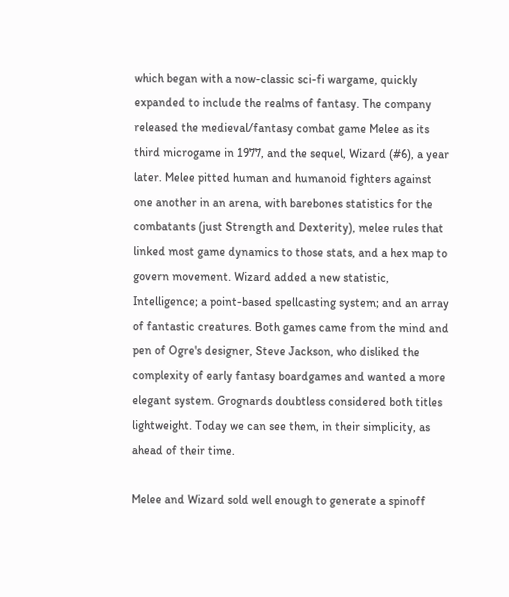which began with a now-classic sci-fi wargame, quickly expanded to include the realms of fantasy. The company released the medieval/fantasy combat game Melee as its third microgame in 1977, and the sequel, Wizard (#6), a year later. Melee pitted human and humanoid fighters against one another in an arena, with barebones statistics for the combatants (just Strength and Dexterity), melee rules that linked most game dynamics to those stats, and a hex map to govern movement. Wizard added a new statistic, Intelligence; a point-based spellcasting system; and an array of fantastic creatures. Both games came from the mind and pen of Ogre's designer, Steve Jackson, who disliked the complexity of early fantasy boardgames and wanted a more elegant system. Grognards doubtless considered both titles lightweight. Today we can see them, in their simplicity, as ahead of their time.

Melee and Wizard sold well enough to generate a spinoff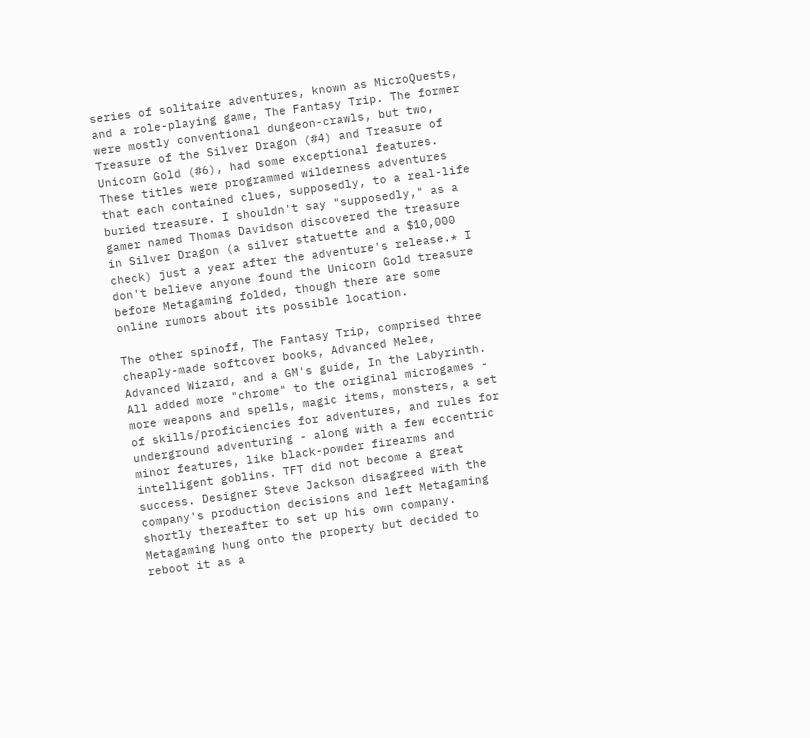series of solitaire adventures, known as MicroQuests, and a role-playing game, The Fantasy Trip. The former were mostly conventional dungeon-crawls, but two, Treasure of the Silver Dragon (#4) and Treasure of Unicorn Gold (#6), had some exceptional features. These titles were programmed wilderness adventures that each contained clues, supposedly, to a real-life buried treasure. I shouldn't say "supposedly," as a gamer named Thomas Davidson discovered the treasure in Silver Dragon (a silver statuette and a $10,000 check) just a year after the adventure's release.* I don't believe anyone found the Unicorn Gold treasure before Metagaming folded, though there are some online rumors about its possible location.

The other spinoff, The Fantasy Trip, comprised three cheaply-made softcover books, Advanced Melee, Advanced Wizard, and a GM's guide, In the Labyrinth. All added more "chrome" to the original microgames - more weapons and spells, magic items, monsters, a set of skills/proficiencies for adventures, and rules for underground adventuring - along with a few eccentric minor features, like black-powder firearms and intelligent goblins. TFT did not become a great success. Designer Steve Jackson disagreed with the company's production decisions and left Metagaming shortly thereafter to set up his own company. Metagaming hung onto the property but decided to reboot it as a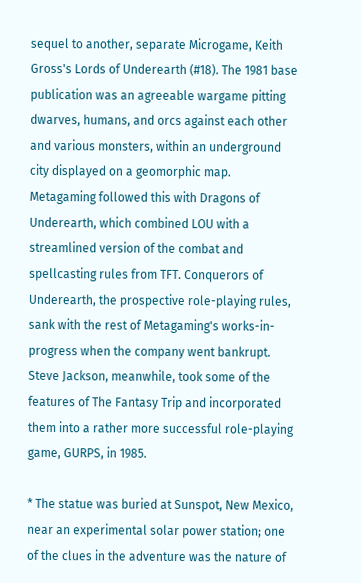sequel to another, separate Microgame, Keith Gross's Lords of Underearth (#18). The 1981 base publication was an agreeable wargame pitting dwarves, humans, and orcs against each other and various monsters, within an underground city displayed on a geomorphic map. Metagaming followed this with Dragons of Underearth, which combined LOU with a streamlined version of the combat and spellcasting rules from TFT. Conquerors of Underearth, the prospective role-playing rules, sank with the rest of Metagaming's works-in-progress when the company went bankrupt. Steve Jackson, meanwhile, took some of the features of The Fantasy Trip and incorporated them into a rather more successful role-playing game, GURPS, in 1985.

* The statue was buried at Sunspot, New Mexico, near an experimental solar power station; one of the clues in the adventure was the nature of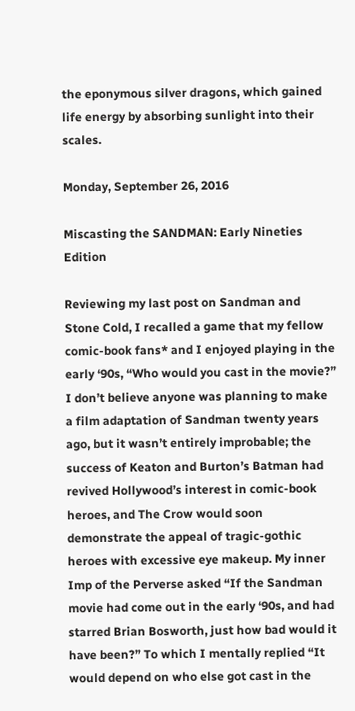the eponymous silver dragons, which gained life energy by absorbing sunlight into their scales.

Monday, September 26, 2016

Miscasting the SANDMAN: Early Nineties Edition

Reviewing my last post on Sandman and Stone Cold, I recalled a game that my fellow comic-book fans* and I enjoyed playing in the early ‘90s, “Who would you cast in the movie?” I don’t believe anyone was planning to make a film adaptation of Sandman twenty years ago, but it wasn’t entirely improbable; the success of Keaton and Burton’s Batman had revived Hollywood’s interest in comic-book heroes, and The Crow would soon demonstrate the appeal of tragic-gothic heroes with excessive eye makeup. My inner Imp of the Perverse asked “If the Sandman movie had come out in the early ‘90s, and had starred Brian Bosworth, just how bad would it have been?” To which I mentally replied “It would depend on who else got cast in the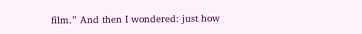film.” And then I wondered: just how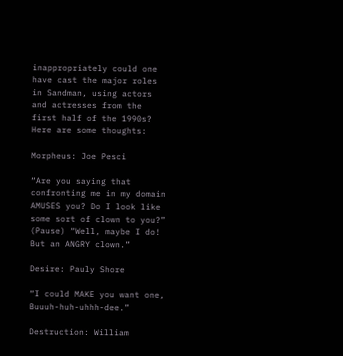inappropriately could one have cast the major roles in Sandman, using actors and actresses from the first half of the 1990s? Here are some thoughts:

Morpheus: Joe Pesci

“Are you saying that confronting me in my domain AMUSES you? Do I look like some sort of clown to you?” (Pause) “Well, maybe I do! But an ANGRY clown.”

Desire: Pauly Shore

“I could MAKE you want one, Buuuh-huh-uhhh-dee.”

Destruction: William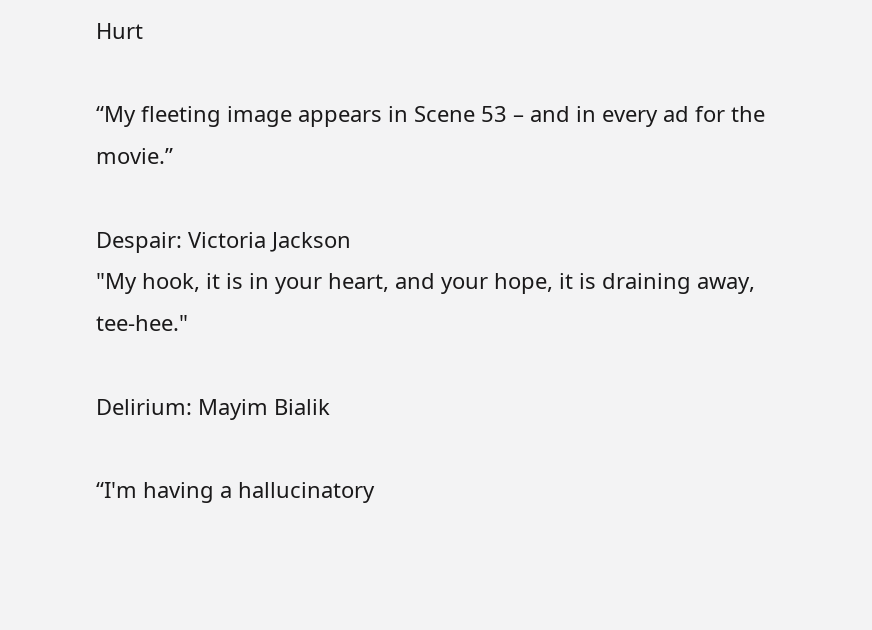Hurt

“My fleeting image appears in Scene 53 – and in every ad for the movie.”

Despair: Victoria Jackson
"My hook, it is in your heart, and your hope, it is draining away, tee-hee."

Delirium: Mayim Bialik

“I'm having a hallucinatory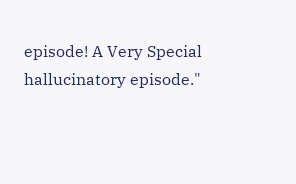episode! A Very Special hallucinatory episode."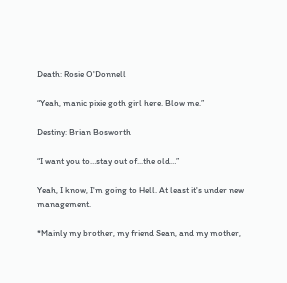Death: Rosie O'Donnell

“Yeah, manic pixie goth girl here. Blow me.”

Destiny: Brian Bosworth

“I want you to…stay out of...the old…”

Yeah, I know, I'm going to Hell. At least it's under new management.

*Mainly my brother, my friend Sean, and my mother,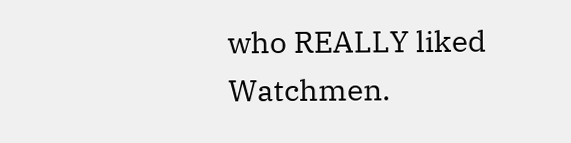who REALLY liked Watchmen.